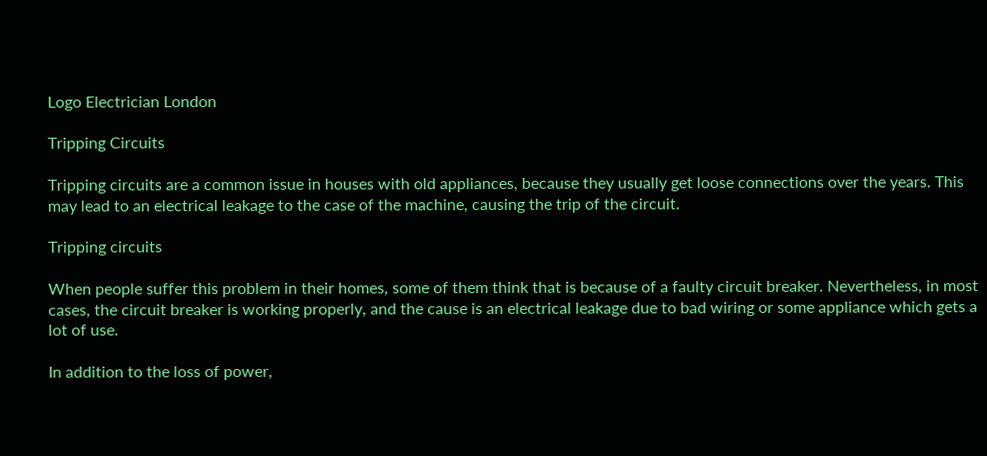Logo Electrician London

Tripping Circuits

Tripping circuits are a common issue in houses with old appliances, because they usually get loose connections over the years. This may lead to an electrical leakage to the case of the machine, causing the trip of the circuit.

Tripping circuits

When people suffer this problem in their homes, some of them think that is because of a faulty circuit breaker. Nevertheless, in most cases, the circuit breaker is working properly, and the cause is an electrical leakage due to bad wiring or some appliance which gets a lot of use.

In addition to the loss of power,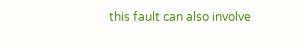this fault can also involve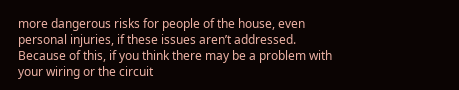more dangerous risks for people of the house, even personal injuries, if these issues aren’t addressed. Because of this, if you think there may be a problem with your wiring or the circuit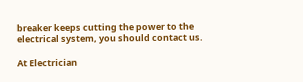breaker keeps cutting the power to the electrical system, you should contact us.

At Electrician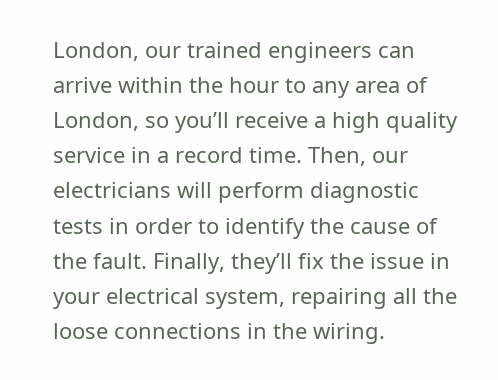London, our trained engineers can arrive within the hour to any area of London, so you’ll receive a high quality service in a record time. Then, our electricians will perform diagnostic tests in order to identify the cause of the fault. Finally, they’ll fix the issue in your electrical system, repairing all the loose connections in the wiring.